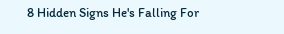8 Hidden Signs He's Falling For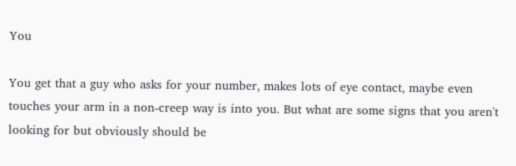You

You get that a guy who asks for your number, makes lots of eye contact, maybe even touches your arm in a non-creep way is into you. But what are some signs that you aren't looking for but obviously should be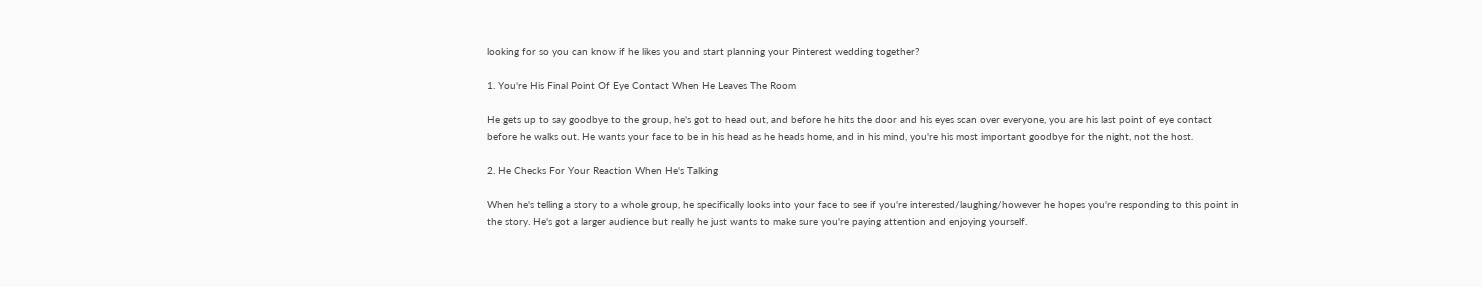looking for so you can know if he likes you and start planning your Pinterest wedding together?

1. You're His Final Point Of Eye Contact When He Leaves The Room

He gets up to say goodbye to the group, he's got to head out, and before he hits the door and his eyes scan over everyone, you are his last point of eye contact before he walks out. He wants your face to be in his head as he heads home, and in his mind, you're his most important goodbye for the night, not the host.

2. He Checks For Your Reaction When He's Talking

When he's telling a story to a whole group, he specifically looks into your face to see if you're interested/laughing/however he hopes you're responding to this point in the story. He's got a larger audience but really he just wants to make sure you're paying attention and enjoying yourself.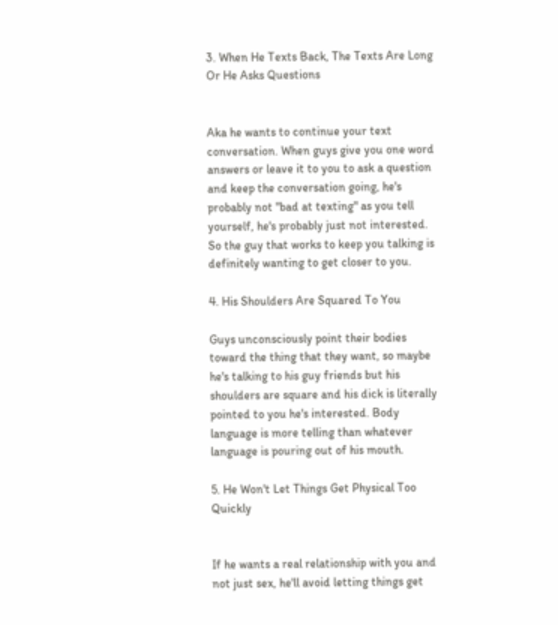3. When He Texts Back, The Texts Are Long Or He Asks Questions


Aka he wants to continue your text conversation. When guys give you one word answers or leave it to you to ask a question and keep the conversation going, he's probably not "bad at texting" as you tell yourself, he's probably just not interested. So the guy that works to keep you talking is definitely wanting to get closer to you.

4. His Shoulders Are Squared To You

Guys unconsciously point their bodies toward the thing that they want, so maybe he's talking to his guy friends but his shoulders are square and his dick is literally pointed to you he's interested. Body language is more telling than whatever language is pouring out of his mouth.

5. He Won't Let Things Get Physical Too Quickly


If he wants a real relationship with you and not just sex, he'll avoid letting things get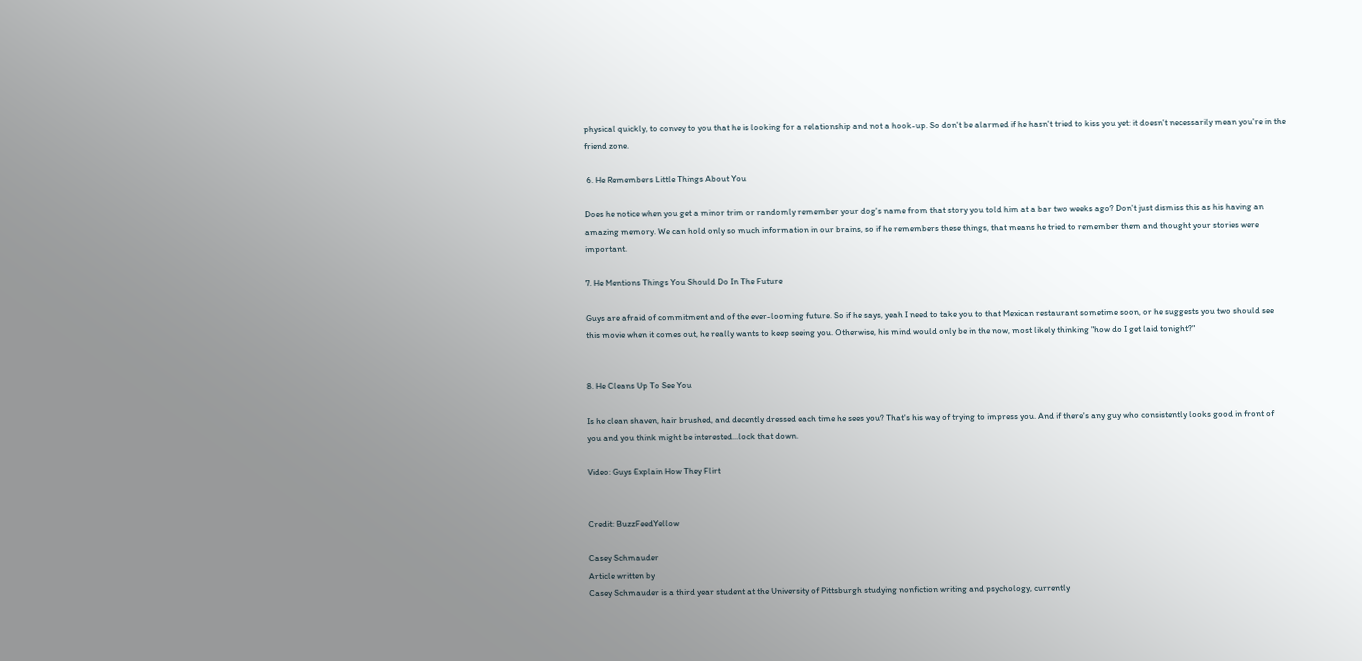physical quickly, to convey to you that he is looking for a relationship and not a hook-up. So don't be alarmed if he hasn't tried to kiss you yet: it doesn't necessarily mean you're in the friend zone.

 6. He Remembers Little Things About You

Does he notice when you get a minor trim or randomly remember your dog's name from that story you told him at a bar two weeks ago? Don't just dismiss this as his having an amazing memory. We can hold only so much information in our brains, so if he remembers these things, that means he tried to remember them and thought your stories were important.

7. He Mentions Things You Should Do In The Future

Guys are afraid of commitment and of the ever-looming future. So if he says, yeah I need to take you to that Mexican restaurant sometime soon, or he suggests you two should see this movie when it comes out, he really wants to keep seeing you. Otherwise, his mind would only be in the now, most likely thinking "how do I get laid tonight?"


8. He Cleans Up To See You

Is he clean shaven, hair brushed, and decently dressed each time he sees you? That's his way of trying to impress you. And if there's any guy who consistently looks good in front of you and you think might be interested...lock that down.

Video: Guys Explain How They Flirt


Credit: BuzzFeedYellow

Casey Schmauder
Article written by
Casey Schmauder is a third year student at the University of Pittsburgh studying nonfiction writing and psychology, currently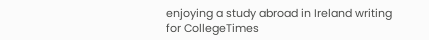enjoying a study abroad in Ireland writing for CollegeTimes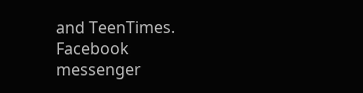and TeenTimes.
Facebook messenger